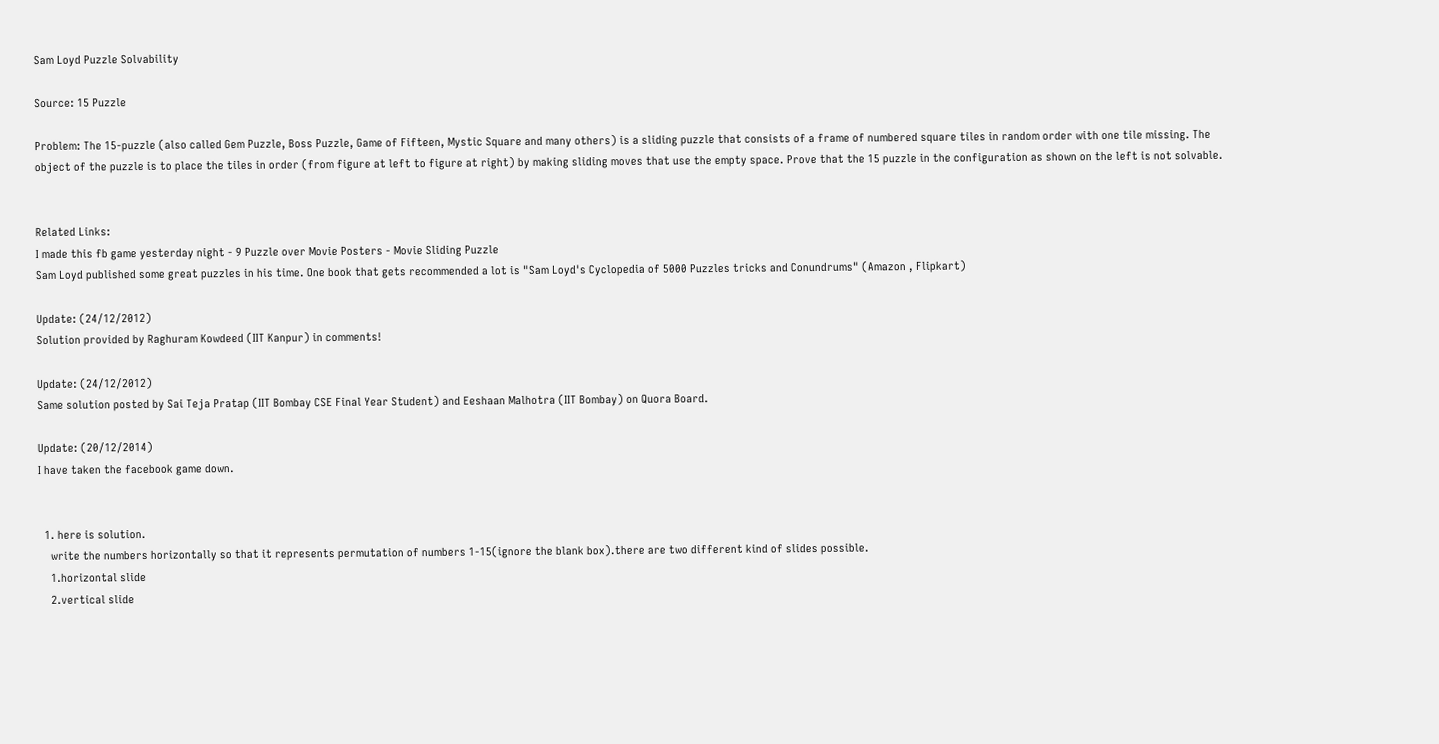Sam Loyd Puzzle Solvability

Source: 15 Puzzle

Problem: The 15-puzzle (also called Gem Puzzle, Boss Puzzle, Game of Fifteen, Mystic Square and many others) is a sliding puzzle that consists of a frame of numbered square tiles in random order with one tile missing. The object of the puzzle is to place the tiles in order (from figure at left to figure at right) by making sliding moves that use the empty space. Prove that the 15 puzzle in the configuration as shown on the left is not solvable.


Related Links:
I made this fb game yesterday night - 9 Puzzle over Movie Posters - Movie Sliding Puzzle
Sam Loyd published some great puzzles in his time. One book that gets recommended a lot is "Sam Loyd's Cyclopedia of 5000 Puzzles tricks and Conundrums" (Amazon , Flipkart)

Update: (24/12/2012)
Solution provided by Raghuram Kowdeed (IIT Kanpur) in comments!

Update: (24/12/2012)
Same solution posted by Sai Teja Pratap (IIT Bombay CSE Final Year Student) and Eeshaan Malhotra (IIT Bombay) on Quora Board.

Update: (20/12/2014)
I have taken the facebook game down.


  1. here is solution.
    write the numbers horizontally so that it represents permutation of numbers 1-15(ignore the blank box).there are two different kind of slides possible.
    1.horizontal slide
    2.vertical slide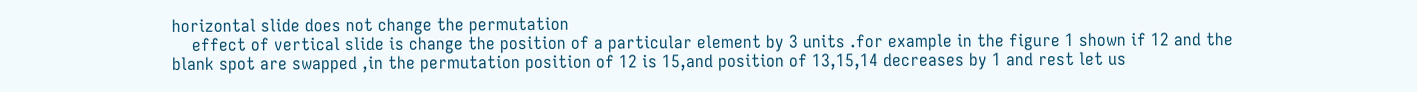horizontal slide does not change the permutation
    effect of vertical slide is change the position of a particular element by 3 units .for example in the figure 1 shown if 12 and the blank spot are swapped ,in the permutation position of 12 is 15,and position of 13,15,14 decreases by 1 and rest let us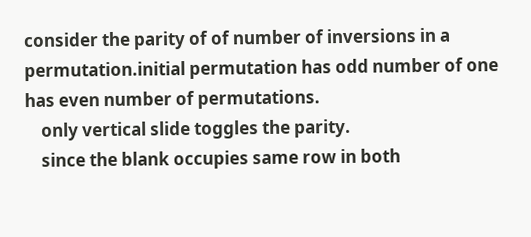consider the parity of of number of inversions in a permutation.initial permutation has odd number of one has even number of permutations.
    only vertical slide toggles the parity.
    since the blank occupies same row in both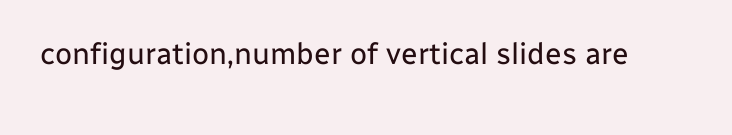configuration,number of vertical slides are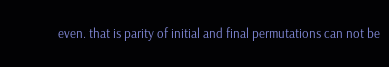even. that is parity of initial and final permutations can not be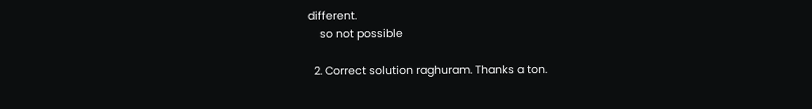different.
    so not possible

  2. Correct solution raghuram. Thanks a ton.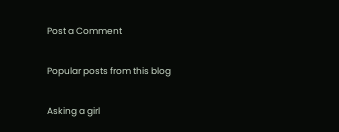Post a Comment

Popular posts from this blog

Asking a girl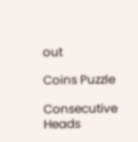out

Coins Puzzle

Consecutive Heads